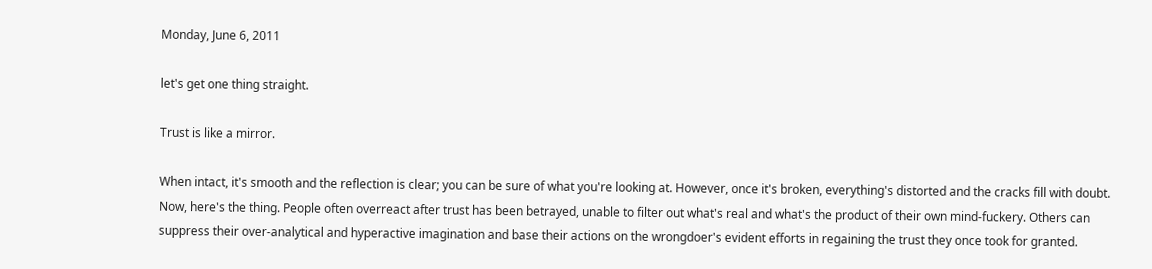Monday, June 6, 2011

let's get one thing straight.

Trust is like a mirror.

When intact, it's smooth and the reflection is clear; you can be sure of what you're looking at. However, once it's broken, everything's distorted and the cracks fill with doubt. Now, here's the thing. People often overreact after trust has been betrayed, unable to filter out what's real and what's the product of their own mind-fuckery. Others can suppress their over-analytical and hyperactive imagination and base their actions on the wrongdoer's evident efforts in regaining the trust they once took for granted.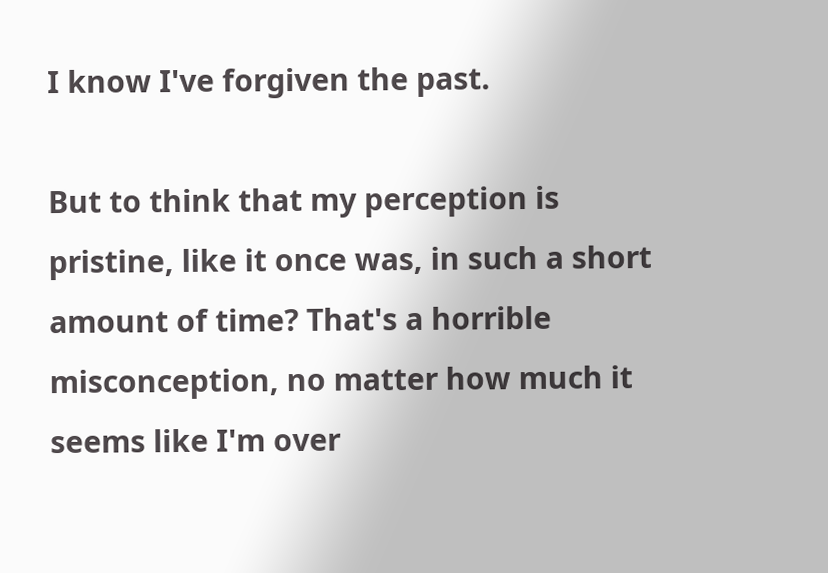I know I've forgiven the past.

But to think that my perception is pristine, like it once was, in such a short amount of time? That's a horrible misconception, no matter how much it seems like I'm over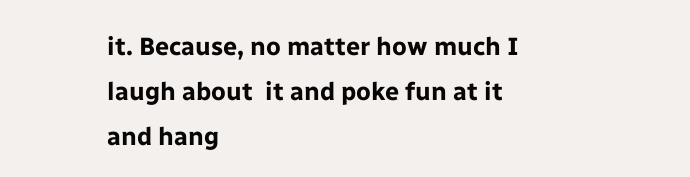it. Because, no matter how much I laugh about  it and poke fun at it and hang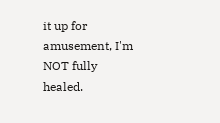it up for amusement, I'm NOT fully healed.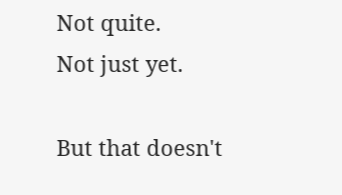Not quite.
Not just yet.

But that doesn't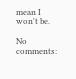mean I won't be.

No comments: